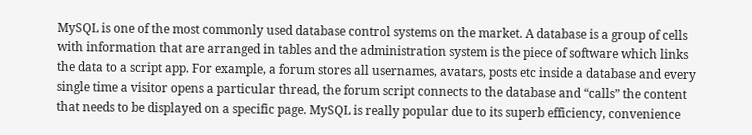MySQL is one of the most commonly used database control systems on the market. A database is a group of cells with information that are arranged in tables and the administration system is the piece of software which links the data to a script app. For example, a forum stores all usernames, avatars, posts etc inside a database and every single time a visitor opens a particular thread, the forum script connects to the database and “calls” the content that needs to be displayed on a specific page. MySQL is really popular due to its superb efficiency, convenience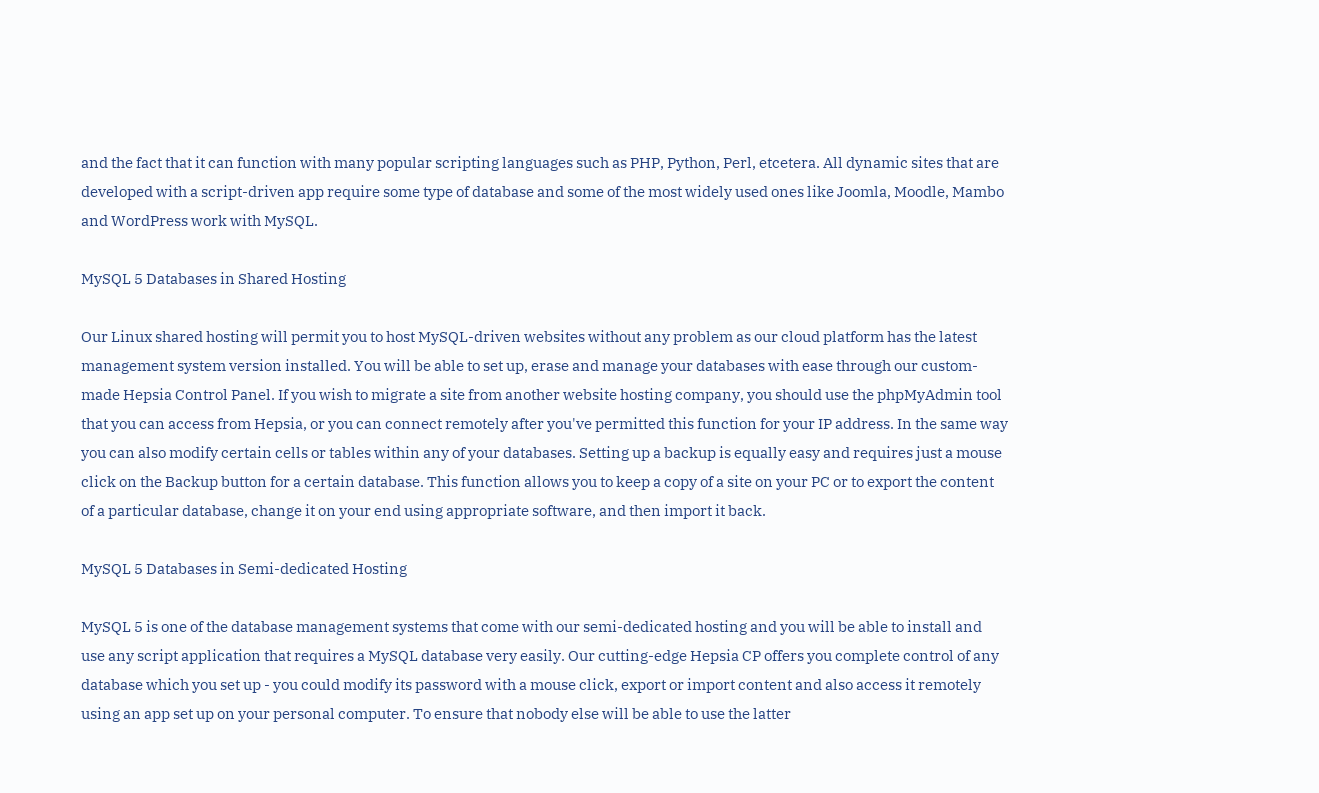and the fact that it can function with many popular scripting languages such as PHP, Python, Perl, etcetera. All dynamic sites that are developed with a script-driven app require some type of database and some of the most widely used ones like Joomla, Moodle, Mambo and WordPress work with MySQL.

MySQL 5 Databases in Shared Hosting

Our Linux shared hosting will permit you to host MySQL-driven websites without any problem as our cloud platform has the latest management system version installed. You will be able to set up, erase and manage your databases with ease through our custom-made Hepsia Control Panel. If you wish to migrate a site from another website hosting company, you should use the phpMyAdmin tool that you can access from Hepsia, or you can connect remotely after you've permitted this function for your IP address. In the same way you can also modify certain cells or tables within any of your databases. Setting up a backup is equally easy and requires just a mouse click on the Backup button for a certain database. This function allows you to keep a copy of a site on your PC or to export the content of a particular database, change it on your end using appropriate software, and then import it back.

MySQL 5 Databases in Semi-dedicated Hosting

MySQL 5 is one of the database management systems that come with our semi-dedicated hosting and you will be able to install and use any script application that requires a MySQL database very easily. Our cutting-edge Hepsia CP offers you complete control of any database which you set up - you could modify its password with a mouse click, export or import content and also access it remotely using an app set up on your personal computer. To ensure that nobody else will be able to use the latter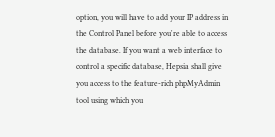option, you will have to add your IP address in the Control Panel before you're able to access the database. If you want a web interface to control a specific database, Hepsia shall give you access to the feature-rich phpMyAdmin tool using which you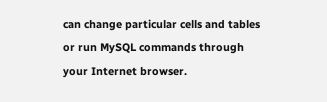can change particular cells and tables or run MySQL commands through your Internet browser.